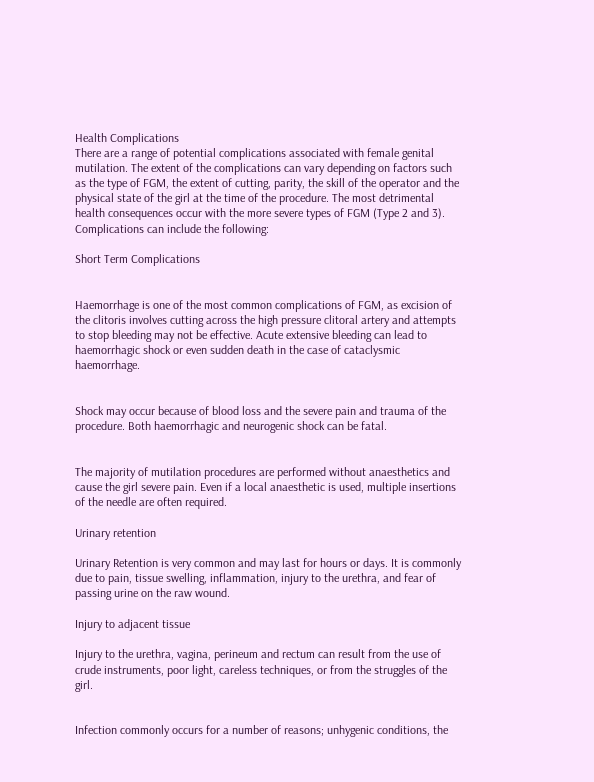Health Complications
There are a range of potential complications associated with female genital mutilation. The extent of the complications can vary depending on factors such as the type of FGM, the extent of cutting, parity, the skill of the operator and the physical state of the girl at the time of the procedure. The most detrimental health consequences occur with the more severe types of FGM (Type 2 and 3). Complications can include the following:

Short Term Complications


Haemorrhage is one of the most common complications of FGM, as excision of the clitoris involves cutting across the high pressure clitoral artery and attempts to stop bleeding may not be effective. Acute extensive bleeding can lead to haemorrhagic shock or even sudden death in the case of cataclysmic haemorrhage.


Shock may occur because of blood loss and the severe pain and trauma of the procedure. Both haemorrhagic and neurogenic shock can be fatal.


The majority of mutilation procedures are performed without anaesthetics and cause the girl severe pain. Even if a local anaesthetic is used, multiple insertions of the needle are often required.

Urinary retention

Urinary Retention is very common and may last for hours or days. It is commonly due to pain, tissue swelling, inflammation, injury to the urethra, and fear of passing urine on the raw wound.

Injury to adjacent tissue

Injury to the urethra, vagina, perineum and rectum can result from the use of crude instruments, poor light, careless techniques, or from the struggles of the girl.


Infection commonly occurs for a number of reasons; unhygenic conditions, the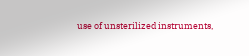use of unsterilized instruments,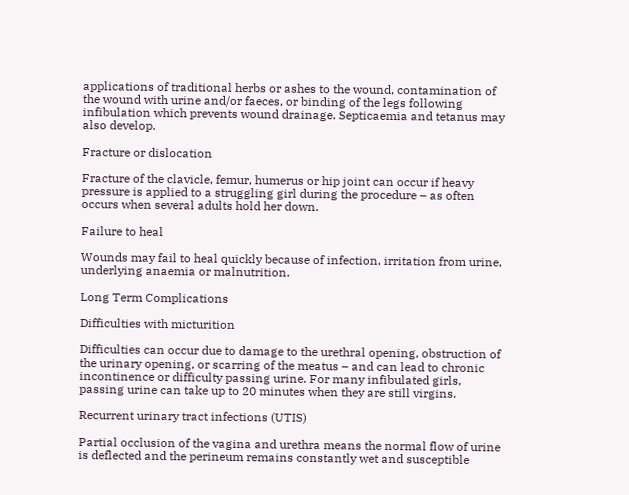applications of traditional herbs or ashes to the wound, contamination of the wound with urine and/or faeces, or binding of the legs following infibulation which prevents wound drainage. Septicaemia and tetanus may also develop.

Fracture or dislocation

Fracture of the clavicle, femur, humerus or hip joint can occur if heavy pressure is applied to a struggling girl during the procedure – as often occurs when several adults hold her down.

Failure to heal

Wounds may fail to heal quickly because of infection, irritation from urine, underlying anaemia or malnutrition.

Long Term Complications

Difficulties with micturition

Difficulties can occur due to damage to the urethral opening, obstruction of the urinary opening, or scarring of the meatus – and can lead to chronic incontinence or difficulty passing urine. For many infibulated girls, passing urine can take up to 20 minutes when they are still virgins.

Recurrent urinary tract infections (UTIS)

Partial occlusion of the vagina and urethra means the normal flow of urine is deflected and the perineum remains constantly wet and susceptible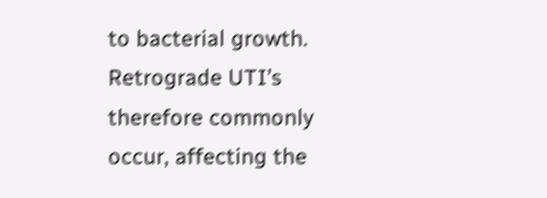to bacterial growth. Retrograde UTI’s therefore commonly occur, affecting the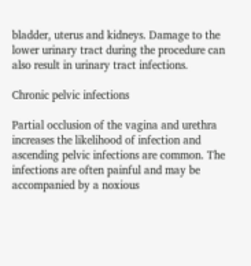bladder, uterus and kidneys. Damage to the lower urinary tract during the procedure can also result in urinary tract infections.

Chronic pelvic infections

Partial occlusion of the vagina and urethra increases the likelihood of infection and ascending pelvic infections are common. The infections are often painful and may be accompanied by a noxious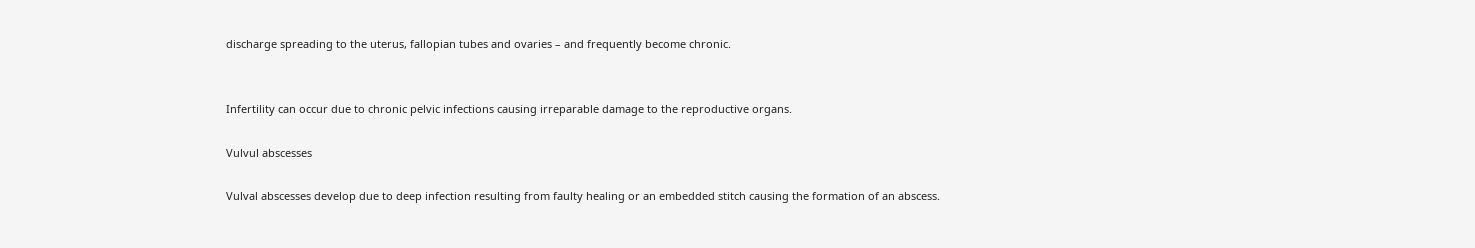discharge spreading to the uterus, fallopian tubes and ovaries – and frequently become chronic.


Infertility can occur due to chronic pelvic infections causing irreparable damage to the reproductive organs.

Vulvul abscesses

Vulval abscesses develop due to deep infection resulting from faulty healing or an embedded stitch causing the formation of an abscess.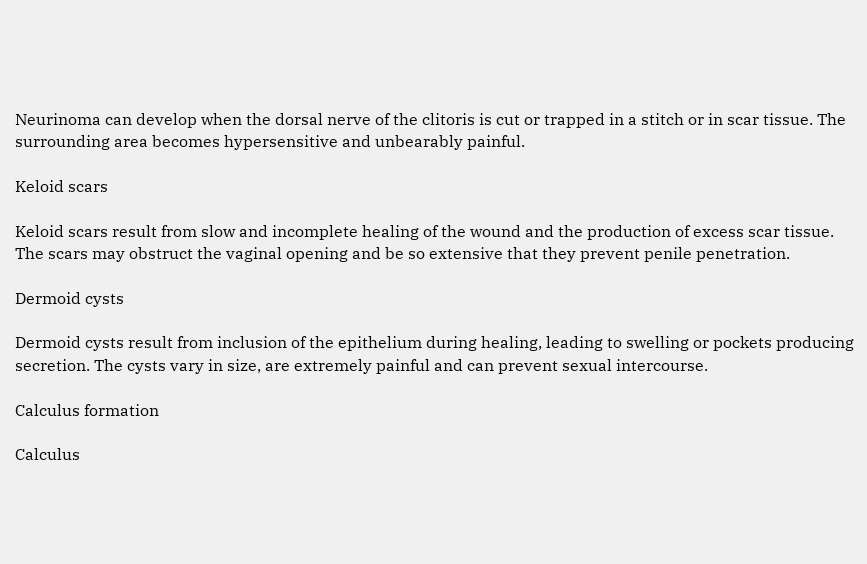Neurinoma can develop when the dorsal nerve of the clitoris is cut or trapped in a stitch or in scar tissue. The surrounding area becomes hypersensitive and unbearably painful.

Keloid scars

Keloid scars result from slow and incomplete healing of the wound and the production of excess scar tissue. The scars may obstruct the vaginal opening and be so extensive that they prevent penile penetration.

Dermoid cysts

Dermoid cysts result from inclusion of the epithelium during healing, leading to swelling or pockets producing secretion. The cysts vary in size, are extremely painful and can prevent sexual intercourse.

Calculus formation

Calculus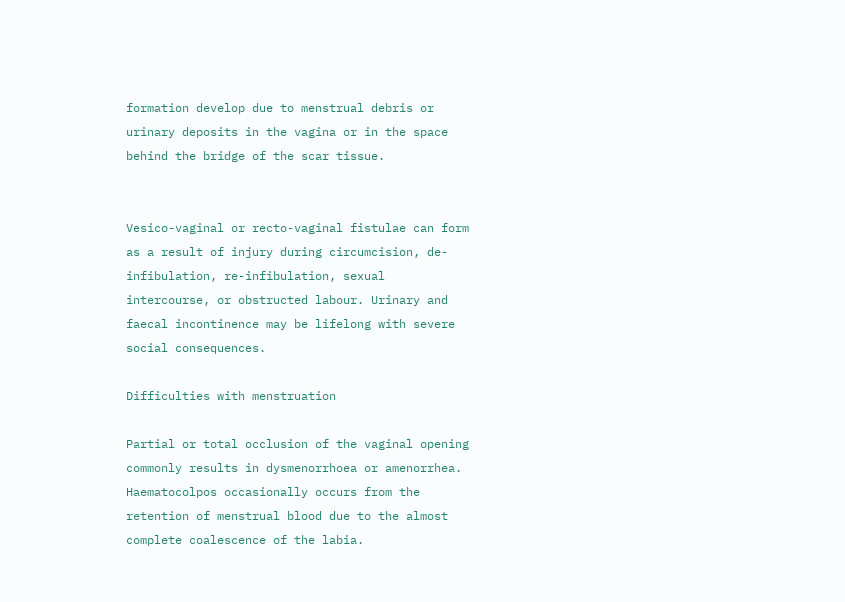formation develop due to menstrual debris or urinary deposits in the vagina or in the space behind the bridge of the scar tissue.


Vesico-vaginal or recto-vaginal fistulae can form as a result of injury during circumcision, de-infibulation, re-infibulation, sexual intercourse, or obstructed labour. Urinary and faecal incontinence may be lifelong with severe social consequences.

Difficulties with menstruation

Partial or total occlusion of the vaginal opening commonly results in dysmenorrhoea or amenorrhea. Haematocolpos occasionally occurs from the retention of menstrual blood due to the almost complete coalescence of the labia.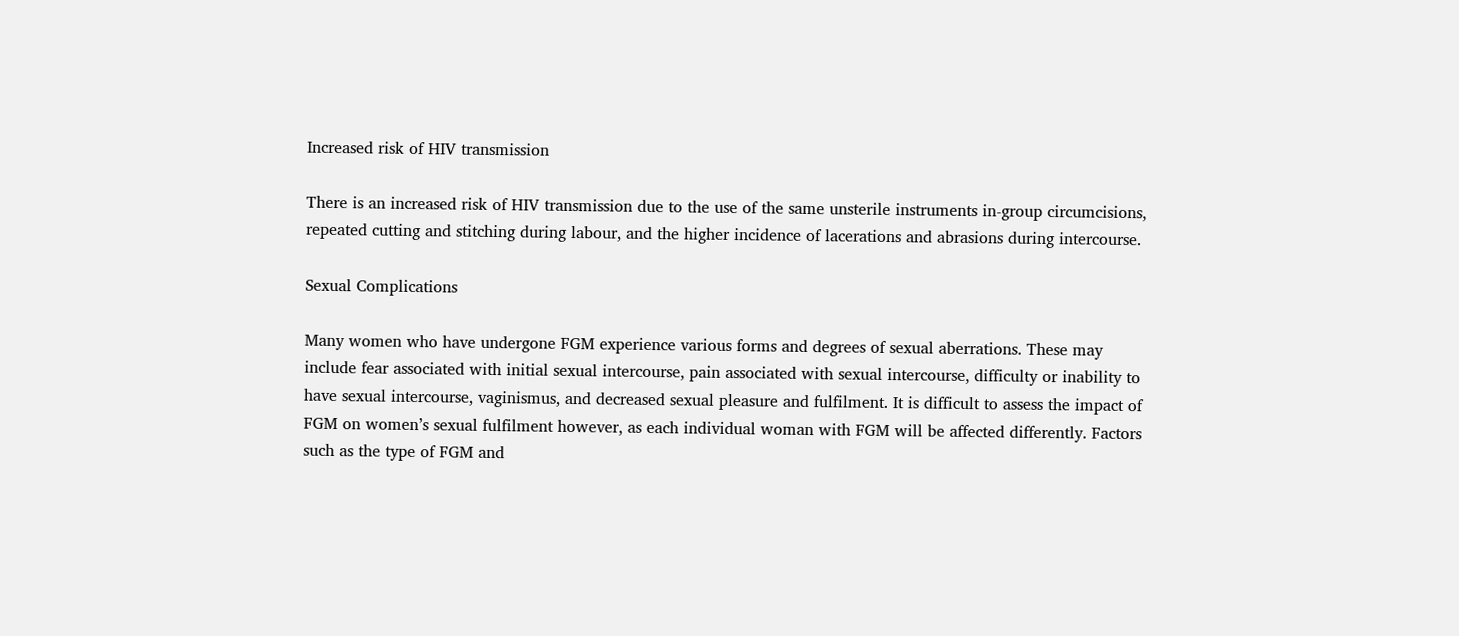Increased risk of HIV transmission

There is an increased risk of HIV transmission due to the use of the same unsterile instruments in-group circumcisions, repeated cutting and stitching during labour, and the higher incidence of lacerations and abrasions during intercourse.

Sexual Complications

Many women who have undergone FGM experience various forms and degrees of sexual aberrations. These may include fear associated with initial sexual intercourse, pain associated with sexual intercourse, difficulty or inability to have sexual intercourse, vaginismus, and decreased sexual pleasure and fulfilment. It is difficult to assess the impact of FGM on women’s sexual fulfilment however, as each individual woman with FGM will be affected differently. Factors such as the type of FGM and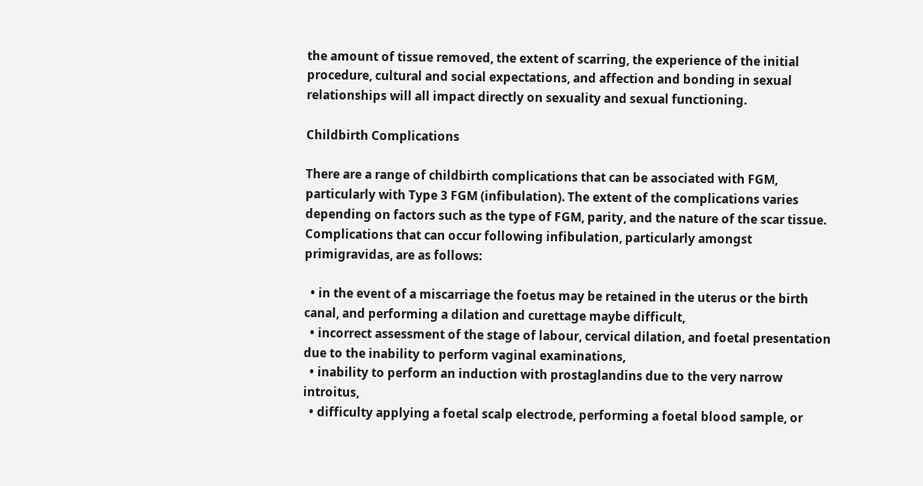the amount of tissue removed, the extent of scarring, the experience of the initial procedure, cultural and social expectations, and affection and bonding in sexual relationships will all impact directly on sexuality and sexual functioning.

Childbirth Complications

There are a range of childbirth complications that can be associated with FGM, particularly with Type 3 FGM (infibulation). The extent of the complications varies depending on factors such as the type of FGM, parity, and the nature of the scar tissue. Complications that can occur following infibulation, particularly amongst primigravidas, are as follows:

  • in the event of a miscarriage the foetus may be retained in the uterus or the birth canal, and performing a dilation and curettage maybe difficult,
  • incorrect assessment of the stage of labour, cervical dilation, and foetal presentation due to the inability to perform vaginal examinations,
  • inability to perform an induction with prostaglandins due to the very narrow introitus,
  • difficulty applying a foetal scalp electrode, performing a foetal blood sample, or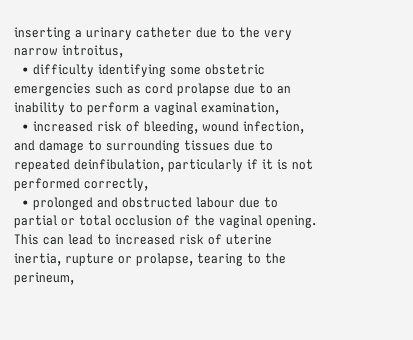inserting a urinary catheter due to the very narrow introitus,
  • difficulty identifying some obstetric emergencies such as cord prolapse due to an inability to perform a vaginal examination,
  • increased risk of bleeding, wound infection, and damage to surrounding tissues due to repeated deinfibulation, particularly if it is not performed correctly,
  • prolonged and obstructed labour due to partial or total occlusion of the vaginal opening. This can lead to increased risk of uterine inertia, rupture or prolapse, tearing to the perineum,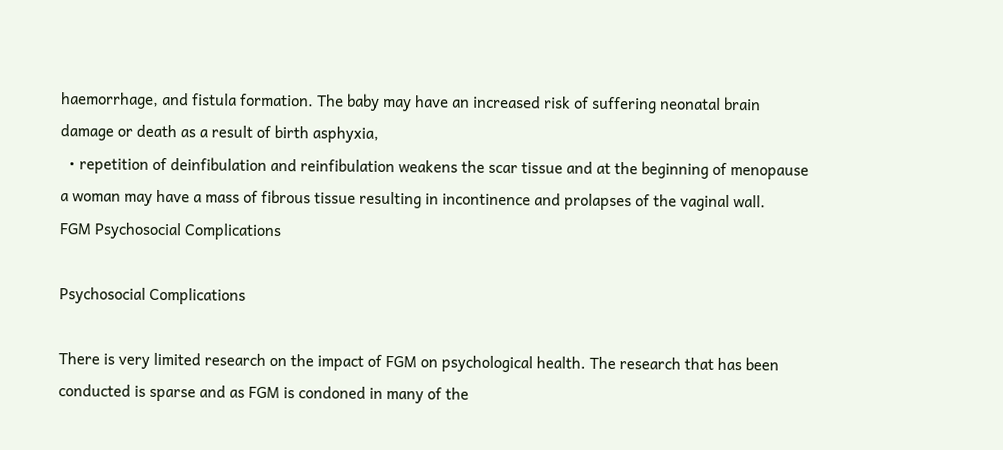haemorrhage, and fistula formation. The baby may have an increased risk of suffering neonatal brain damage or death as a result of birth asphyxia,
  • repetition of deinfibulation and reinfibulation weakens the scar tissue and at the beginning of menopause a woman may have a mass of fibrous tissue resulting in incontinence and prolapses of the vaginal wall.
FGM Psychosocial Complications

Psychosocial Complications

There is very limited research on the impact of FGM on psychological health. The research that has been conducted is sparse and as FGM is condoned in many of the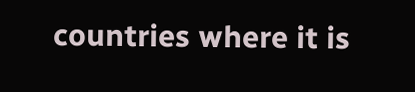countries where it is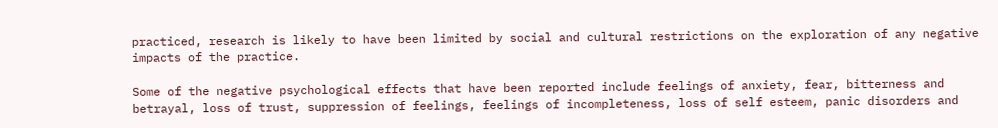practiced, research is likely to have been limited by social and cultural restrictions on the exploration of any negative impacts of the practice.

Some of the negative psychological effects that have been reported include feelings of anxiety, fear, bitterness and betrayal, loss of trust, suppression of feelings, feelings of incompleteness, loss of self esteem, panic disorders and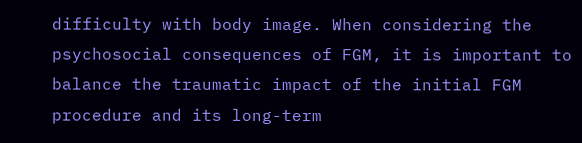difficulty with body image. When considering the psychosocial consequences of FGM, it is important to balance the traumatic impact of the initial FGM procedure and its long-term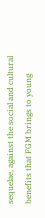sequelae, against the social and cultural benefits that FGM brings to young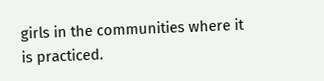girls in the communities where it is practiced.